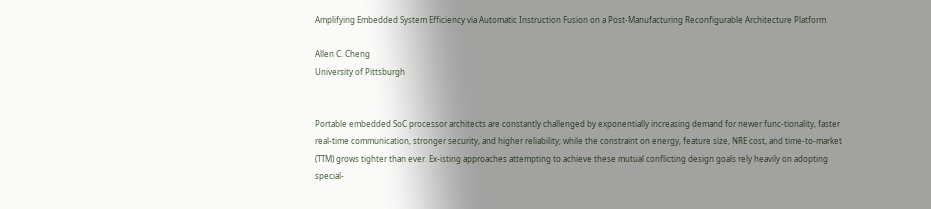Amplifying Embedded System Efficiency via Automatic Instruction Fusion on a Post-Manufacturing Reconfigurable Architecture Platform

Allen C. Cheng
University of Pittsburgh


Portable embedded SoC processor architects are constantly challenged by exponentially increasing demand for newer func-tionality, faster real-time communication, stronger security, and higher reliability; while the constraint on energy, feature size, NRE cost, and time-to-market (TTM) grows tighter than ever. Ex-isting approaches attempting to achieve these mutual conflicting design goals rely heavily on adopting special-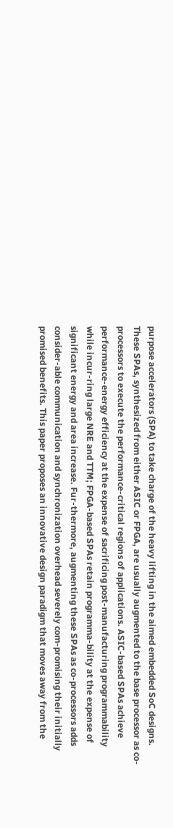purpose accelerators (SPA) to take charge of the heavy lifting in the aimed embedded SoC designs. These SPAs, synthesized from either ASIC or FPGA, are usually augmented to the base processor as co-processors to execute the performance-critical regions of applications. ASIC-based SPAs achieve performance-energy efficiency at the expense of sacrificing post-manufacturing programmability while incur-ring large NRE and TTM; FPGA-based SPAs retain programma-bility at the expense of significant energy and area increase. Fur-thermore, augmenting these SPAs as co-processors adds consider-able communication and synchronization overhead severely com-promising their initially promised benefits. This paper proposes an innovative design paradigm that moves away from the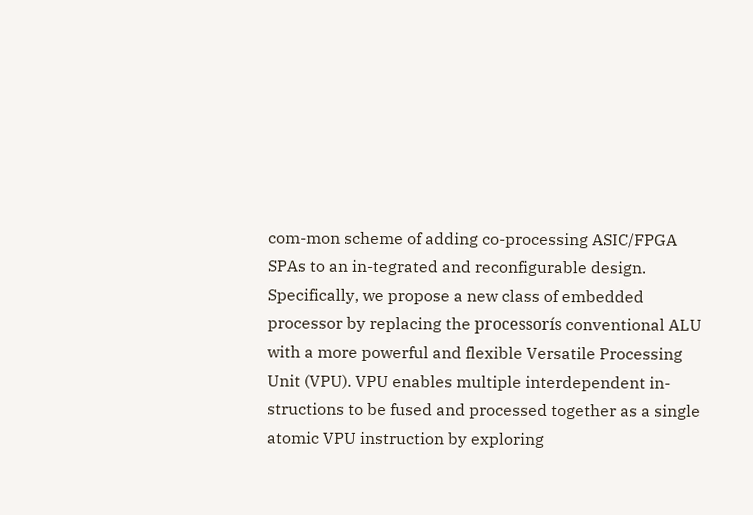com-mon scheme of adding co-processing ASIC/FPGA SPAs to an in-tegrated and reconfigurable design. Specifically, we propose a new class of embedded processor by replacing the processorís conventional ALU with a more powerful and flexible Versatile Processing Unit (VPU). VPU enables multiple interdependent in-structions to be fused and processed together as a single atomic VPU instruction by exploring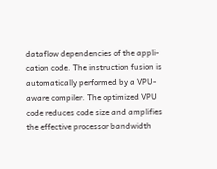dataflow dependencies of the appli-cation code. The instruction fusion is automatically performed by a VPU-aware compiler. The optimized VPU code reduces code size and amplifies the effective processor bandwidth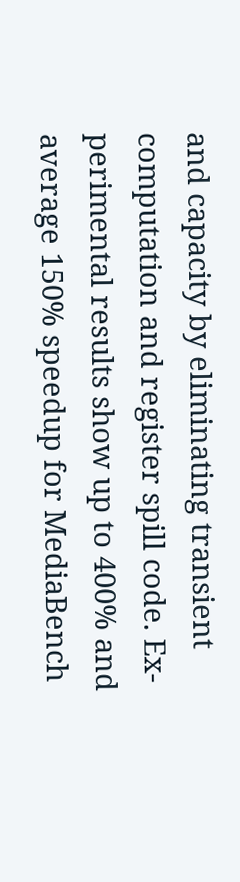and capacity by eliminating transient computation and register spill code. Ex-perimental results show up to 400% and average 150% speedup for MediaBench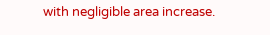with negligible area increase.